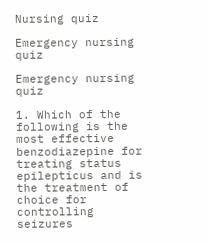Nursing quiz

Emergency nursing quiz

Emergency nursing quiz

1. Which of the following is the most effective benzodiazepine for treating status epilepticus and is the treatment of choice for controlling seizures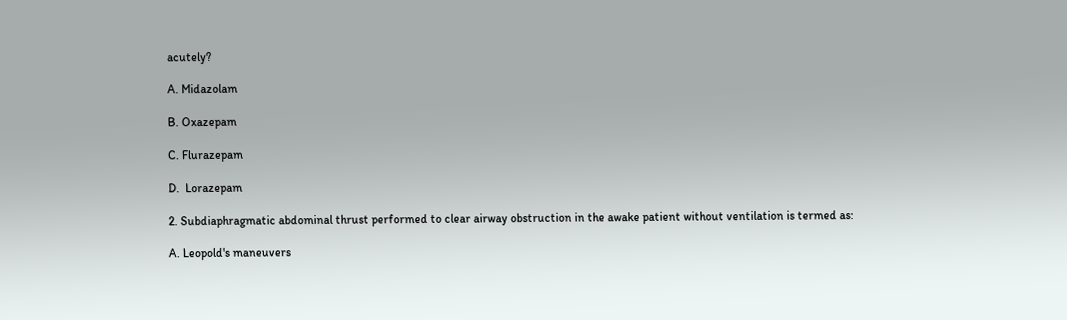acutely?

A. Midazolam

B. Oxazepam

C. Flurazepam

D.  Lorazepam

2. Subdiaphragmatic abdominal thrust performed to clear airway obstruction in the awake patient without ventilation is termed as:

A. Leopold's maneuvers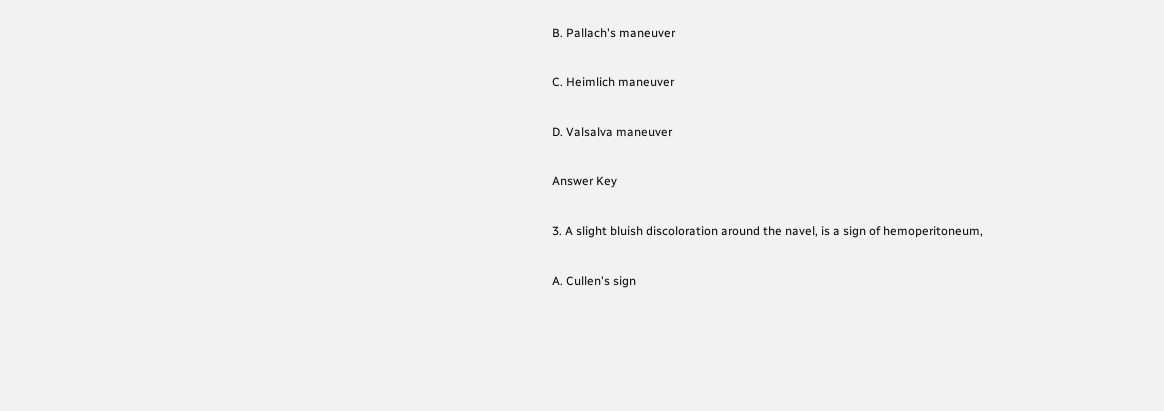B. Pallach's maneuver

C. Heimlich maneuver

D. Valsalva maneuver

Answer Key

3. A slight bluish discoloration around the navel, is a sign of hemoperitoneum,

A. Cullen's sign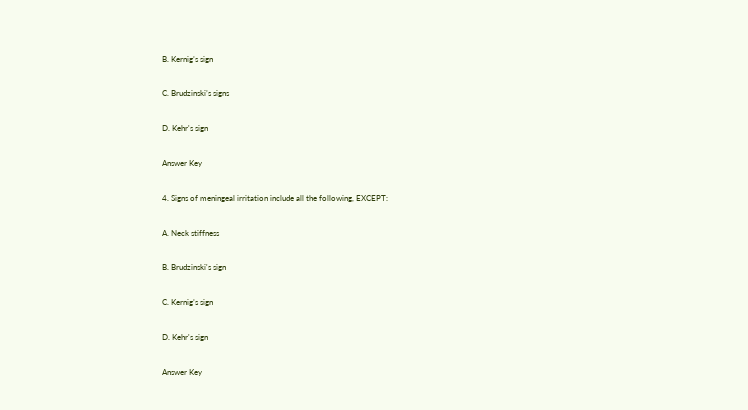B. Kernig’s sign

C. Brudzinski’s signs

D. Kehr's sign

Answer Key

4. Signs of meningeal irritation include all the following, EXCEPT:

A. Neck stiffness

B. Brudzinski's sign

C. Kernig’s sign

D. Kehr's sign

Answer Key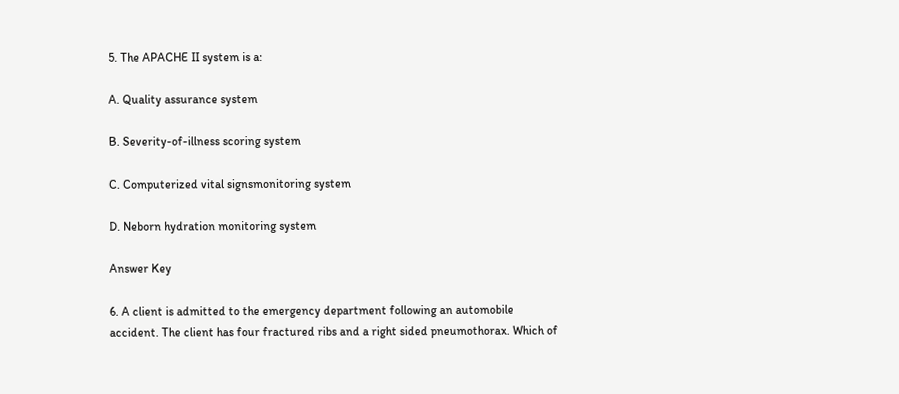5. The APACHE II system is a:

A. Quality assurance system

B. Severity-of-illness scoring system

C. Computerized vital signsmonitoring system

D. Neborn hydration monitoring system

Answer Key

6. A client is admitted to the emergency department following an automobile accident. The client has four fractured ribs and a right sided pneumothorax. Which of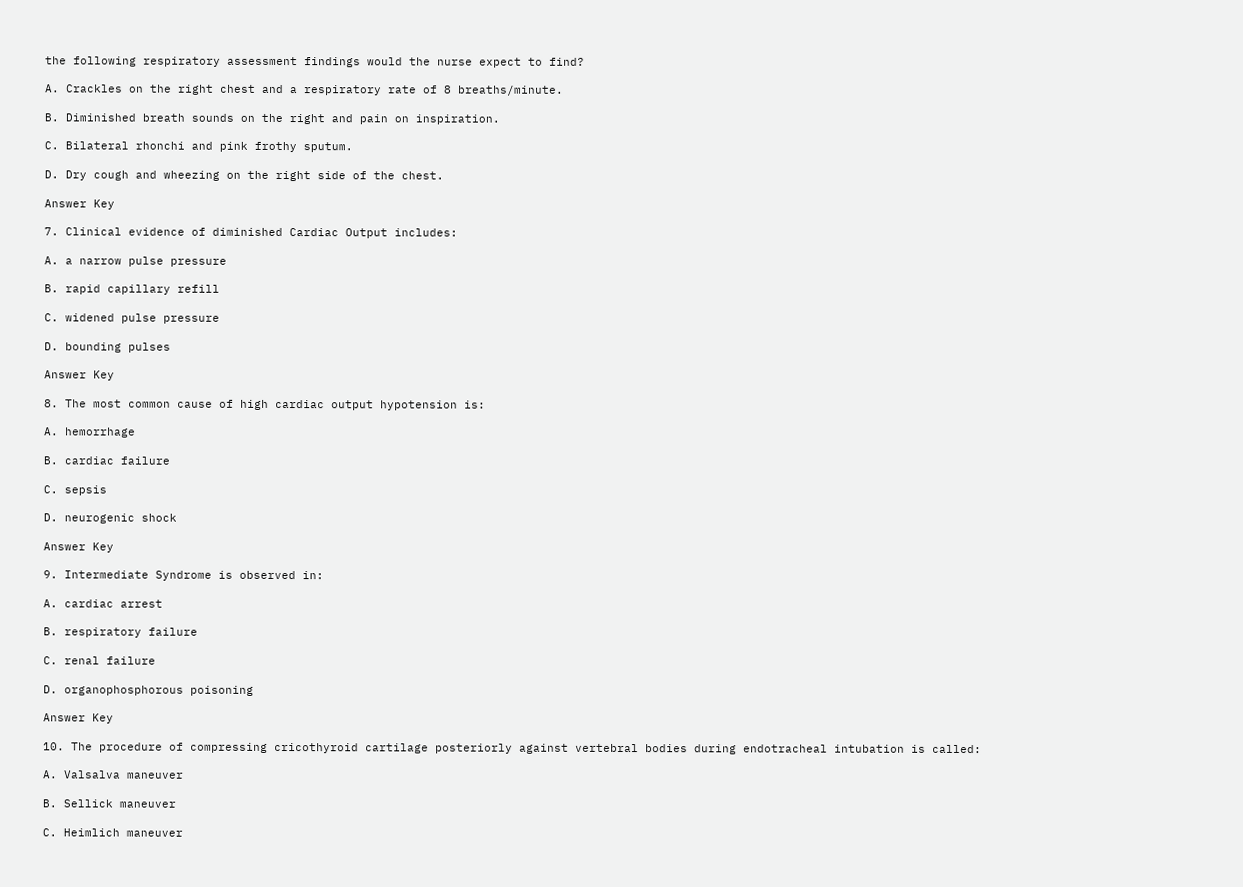the following respiratory assessment findings would the nurse expect to find?

A. Crackles on the right chest and a respiratory rate of 8 breaths/minute.

B. Diminished breath sounds on the right and pain on inspiration.

C. Bilateral rhonchi and pink frothy sputum.

D. Dry cough and wheezing on the right side of the chest.

Answer Key

7. Clinical evidence of diminished Cardiac Output includes:

A. a narrow pulse pressure

B. rapid capillary refill

C. widened pulse pressure

D. bounding pulses

Answer Key

8. The most common cause of high cardiac output hypotension is:

A. hemorrhage

B. cardiac failure

C. sepsis

D. neurogenic shock

Answer Key

9. Intermediate Syndrome is observed in:

A. cardiac arrest

B. respiratory failure

C. renal failure

D. organophosphorous poisoning

Answer Key

10. The procedure of compressing cricothyroid cartilage posteriorly against vertebral bodies during endotracheal intubation is called:

A. Valsalva maneuver

B. Sellick maneuver

C. Heimlich maneuver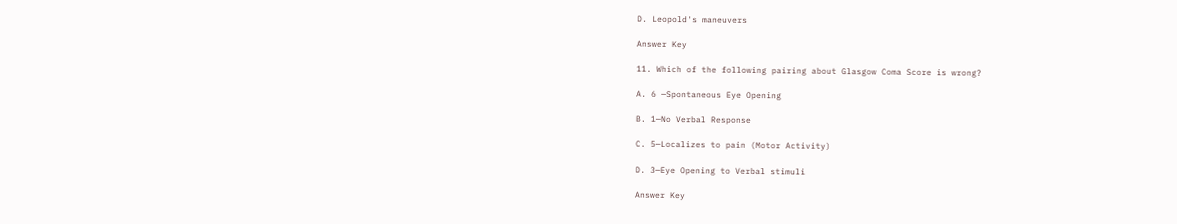D. Leopold's maneuvers

Answer Key

11. Which of the following pairing about Glasgow Coma Score is wrong?

A. 6 —Spontaneous Eye Opening

B. 1—No Verbal Response

C. 5—Localizes to pain (Motor Activity)

D. 3—Eye Opening to Verbal stimuli

Answer Key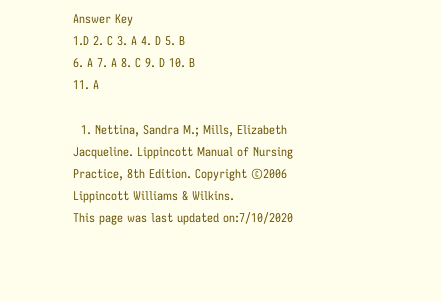Answer Key
1.D 2. C 3. A 4. D 5. B
6. A 7. A 8. C 9. D 10. B
11. A

  1. Nettina, Sandra M.; Mills, Elizabeth Jacqueline. Lippincott Manual of Nursing Practice, 8th Edition. Copyright ©2006 Lippincott Williams & Wilkins.
This page was last updated on:7/10/2020